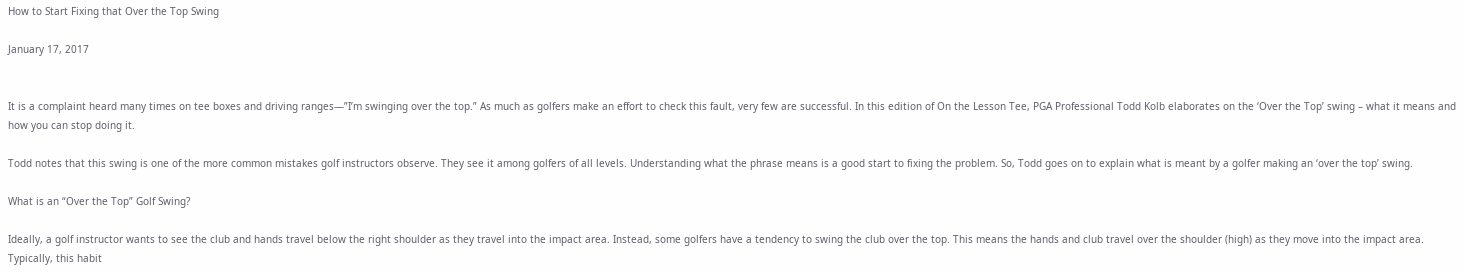How to Start Fixing that Over the Top Swing

January 17, 2017


It is a complaint heard many times on tee boxes and driving ranges—”I’m swinging over the top.” As much as golfers make an effort to check this fault, very few are successful. In this edition of On the Lesson Tee, PGA Professional Todd Kolb elaborates on the ‘Over the Top’ swing – what it means and how you can stop doing it.

Todd notes that this swing is one of the more common mistakes golf instructors observe. They see it among golfers of all levels. Understanding what the phrase means is a good start to fixing the problem. So, Todd goes on to explain what is meant by a golfer making an ‘over the top’ swing.

What is an “Over the Top” Golf Swing?

Ideally, a golf instructor wants to see the club and hands travel below the right shoulder as they travel into the impact area. Instead, some golfers have a tendency to swing the club over the top. This means the hands and club travel over the shoulder (high) as they move into the impact area. Typically, this habit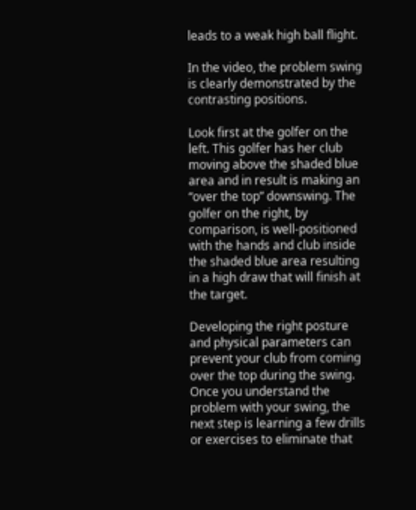leads to a weak high ball flight.

In the video, the problem swing is clearly demonstrated by the contrasting positions.

Look first at the golfer on the left. This golfer has her club moving above the shaded blue area and in result is making an “over the top” downswing. The golfer on the right, by comparison, is well-positioned with the hands and club inside the shaded blue area resulting in a high draw that will finish at the target.

Developing the right posture and physical parameters can prevent your club from coming over the top during the swing. Once you understand the problem with your swing, the next step is learning a few drills or exercises to eliminate that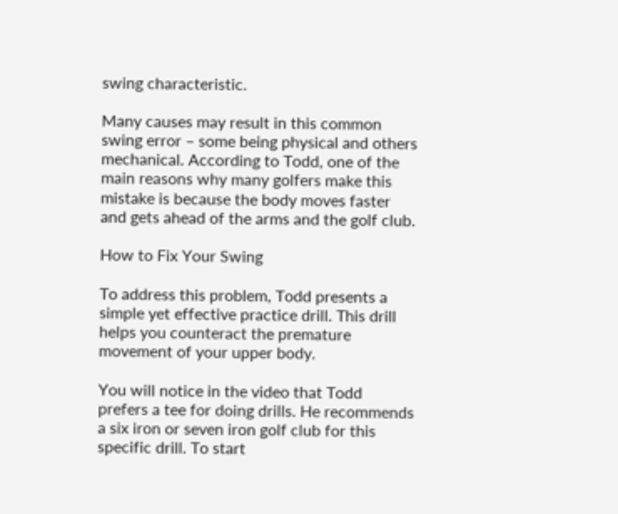swing characteristic.

Many causes may result in this common swing error – some being physical and others mechanical. According to Todd, one of the main reasons why many golfers make this mistake is because the body moves faster and gets ahead of the arms and the golf club.

How to Fix Your Swing

To address this problem, Todd presents a simple yet effective practice drill. This drill helps you counteract the premature movement of your upper body.

You will notice in the video that Todd prefers a tee for doing drills. He recommends a six iron or seven iron golf club for this specific drill. To start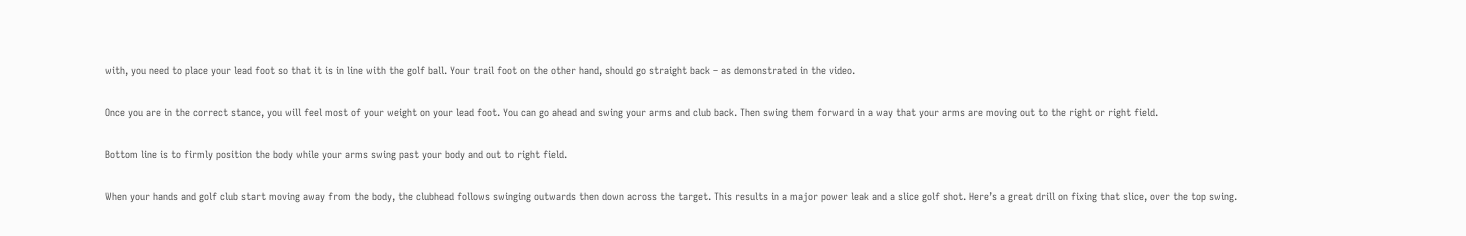with, you need to place your lead foot so that it is in line with the golf ball. Your trail foot on the other hand, should go straight back – as demonstrated in the video.

Once you are in the correct stance, you will feel most of your weight on your lead foot. You can go ahead and swing your arms and club back. Then swing them forward in a way that your arms are moving out to the right or right field.

Bottom line is to firmly position the body while your arms swing past your body and out to right field.

When your hands and golf club start moving away from the body, the clubhead follows swinging outwards then down across the target. This results in a major power leak and a slice golf shot. Here’s a great drill on fixing that slice, over the top swing.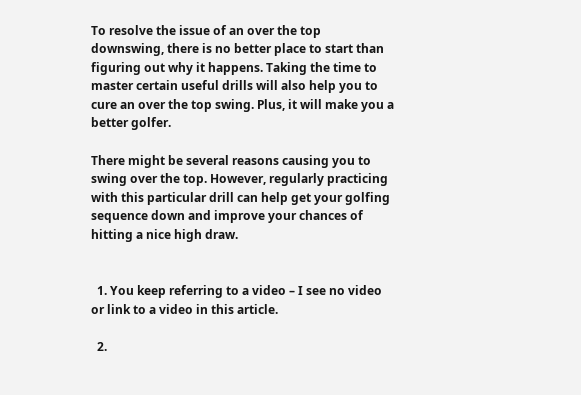To resolve the issue of an over the top downswing, there is no better place to start than figuring out why it happens. Taking the time to master certain useful drills will also help you to cure an over the top swing. Plus, it will make you a better golfer.

There might be several reasons causing you to swing over the top. However, regularly practicing with this particular drill can help get your golfing sequence down and improve your chances of hitting a nice high draw.


  1. You keep referring to a video – I see no video or link to a video in this article.

  2.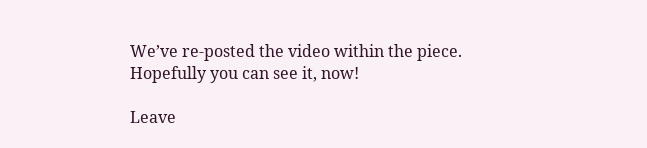We’ve re-posted the video within the piece. Hopefully you can see it, now!

Leave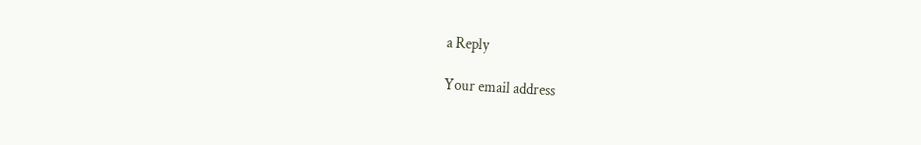a Reply

Your email address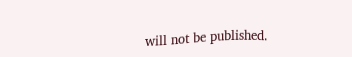will not be published.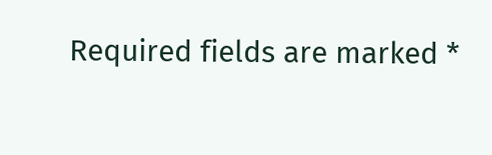Required fields are marked *